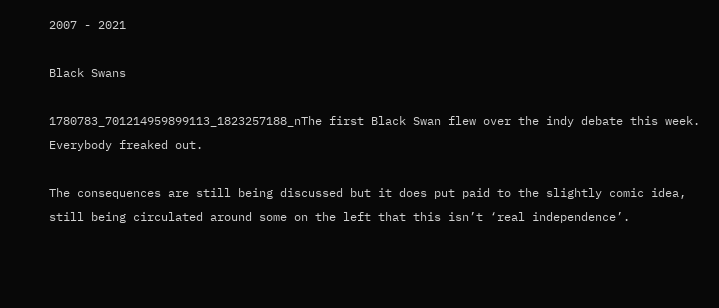2007 - 2021

Black Swans

1780783_701214959899113_1823257188_nThe first Black Swan flew over the indy debate this week. Everybody freaked out.

The consequences are still being discussed but it does put paid to the slightly comic idea, still being circulated around some on the left that this isn’t ‘real independence’.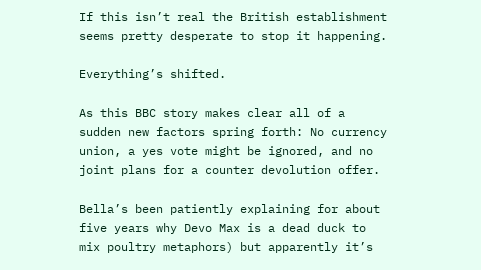If this isn’t real the British establishment seems pretty desperate to stop it happening.

Everything’s shifted.

As this BBC story makes clear all of a sudden new factors spring forth: No currency union, a yes vote might be ignored, and no joint plans for a counter devolution offer.

Bella’s been patiently explaining for about five years why Devo Max is a dead duck to mix poultry metaphors) but apparently it’s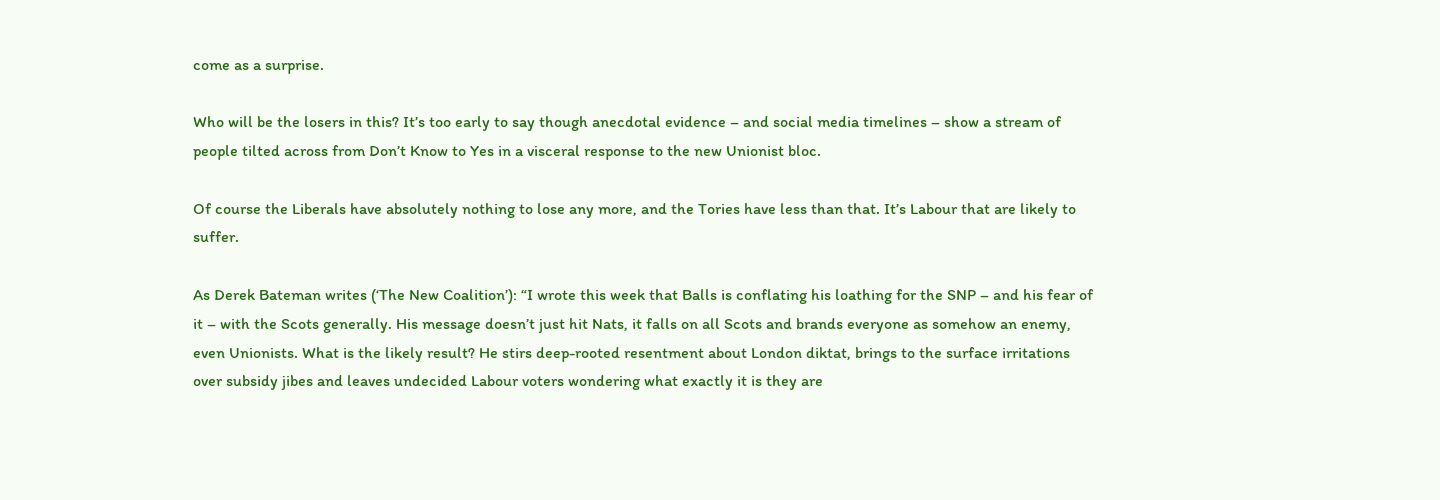come as a surprise.

Who will be the losers in this? It’s too early to say though anecdotal evidence – and social media timelines – show a stream of people tilted across from Don’t Know to Yes in a visceral response to the new Unionist bloc.

Of course the Liberals have absolutely nothing to lose any more, and the Tories have less than that. It’s Labour that are likely to suffer.

As Derek Bateman writes (‘The New Coalition’): “I wrote this week that Balls is conflating his loathing for the SNP – and his fear of it – with the Scots generally. His message doesn’t just hit Nats, it falls on all Scots and brands everyone as somehow an enemy, even Unionists. What is the likely result? He stirs deep-rooted resentment about London diktat, brings to the surface irritations over subsidy jibes and leaves undecided Labour voters wondering what exactly it is they are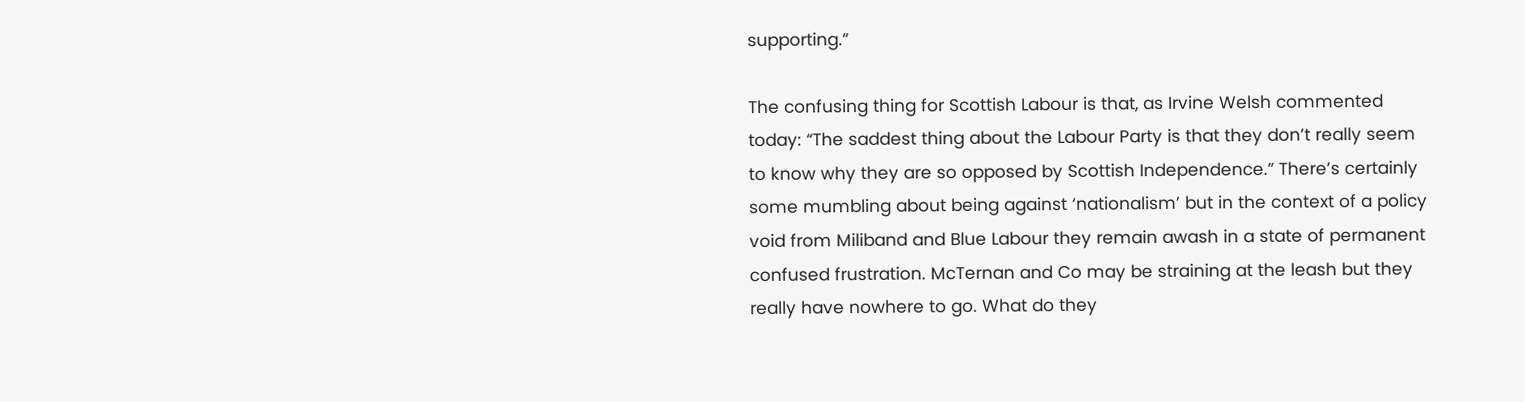supporting.”

The confusing thing for Scottish Labour is that, as Irvine Welsh commented today: “The saddest thing about the Labour Party is that they don’t really seem to know why they are so opposed by Scottish Independence.” There’s certainly some mumbling about being against ‘nationalism’ but in the context of a policy void from Miliband and Blue Labour they remain awash in a state of permanent confused frustration. McTernan and Co may be straining at the leash but they really have nowhere to go. What do they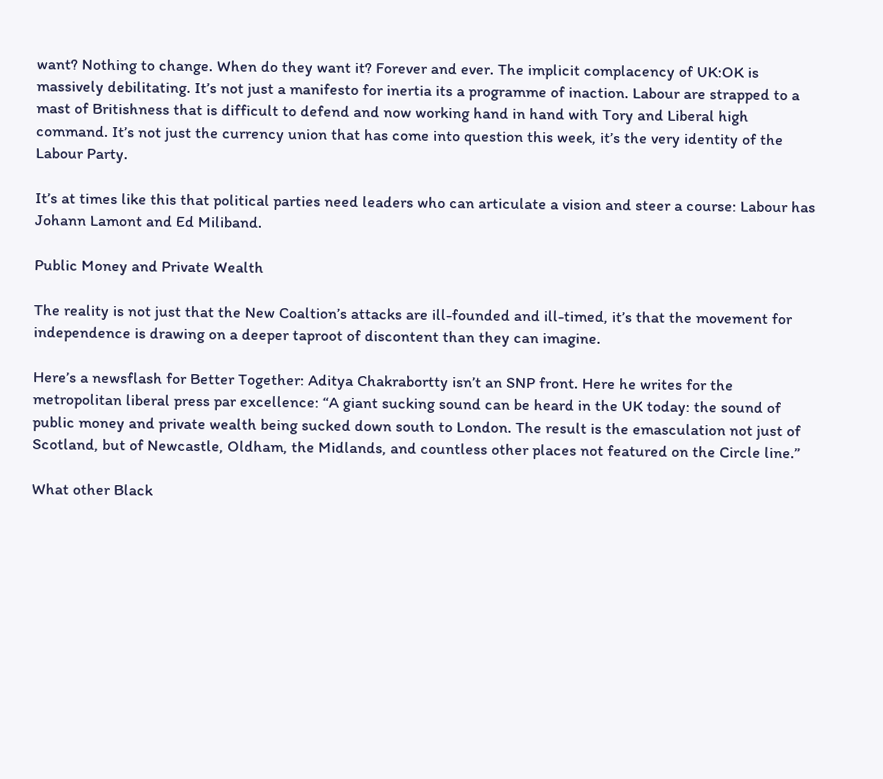want? Nothing to change. When do they want it? Forever and ever. The implicit complacency of UK:OK is massively debilitating. It’s not just a manifesto for inertia its a programme of inaction. Labour are strapped to a mast of Britishness that is difficult to defend and now working hand in hand with Tory and Liberal high command. It’s not just the currency union that has come into question this week, it’s the very identity of the Labour Party.

It’s at times like this that political parties need leaders who can articulate a vision and steer a course: Labour has Johann Lamont and Ed Miliband.

Public Money and Private Wealth

The reality is not just that the New Coaltion’s attacks are ill-founded and ill-timed, it’s that the movement for independence is drawing on a deeper taproot of discontent than they can imagine.

Here’s a newsflash for Better Together: Aditya Chakrabortty isn’t an SNP front. Here he writes for the metropolitan liberal press par excellence: “A giant sucking sound can be heard in the UK today: the sound of public money and private wealth being sucked down south to London. The result is the emasculation not just of Scotland, but of Newcastle, Oldham, the Midlands, and countless other places not featured on the Circle line.”

What other Black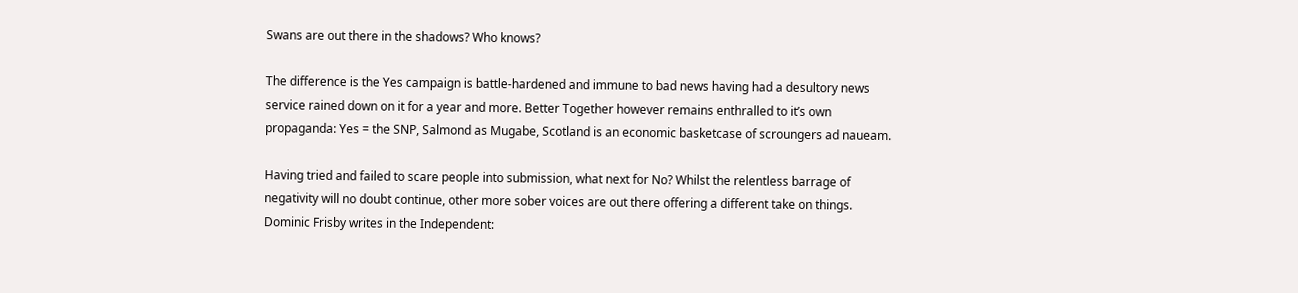Swans are out there in the shadows? Who knows?

The difference is the Yes campaign is battle-hardened and immune to bad news having had a desultory news service rained down on it for a year and more. Better Together however remains enthralled to it’s own propaganda: Yes = the SNP, Salmond as Mugabe, Scotland is an economic basketcase of scroungers ad naueam.

Having tried and failed to scare people into submission, what next for No? Whilst the relentless barrage of negativity will no doubt continue, other more sober voices are out there offering a different take on things. Dominic Frisby writes in the Independent: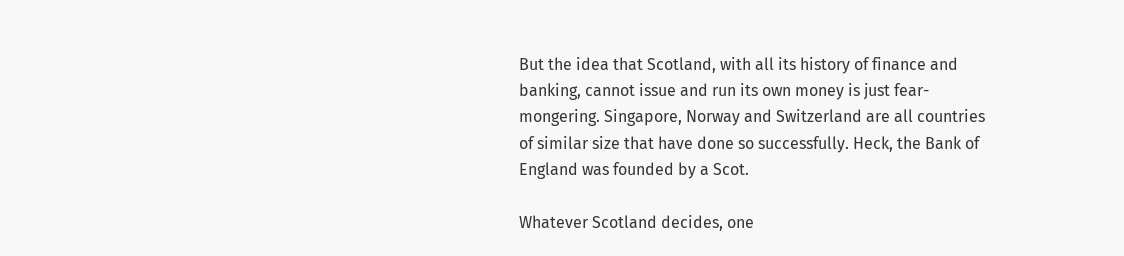But the idea that Scotland, with all its history of finance and banking, cannot issue and run its own money is just fear-mongering. Singapore, Norway and Switzerland are all countries of similar size that have done so successfully. Heck, the Bank of England was founded by a Scot.

Whatever Scotland decides, one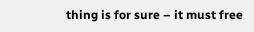thing is for sure – it must free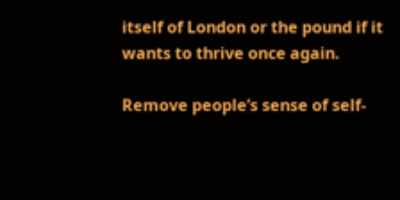itself of London or the pound if it wants to thrive once again.

Remove people’s sense of self-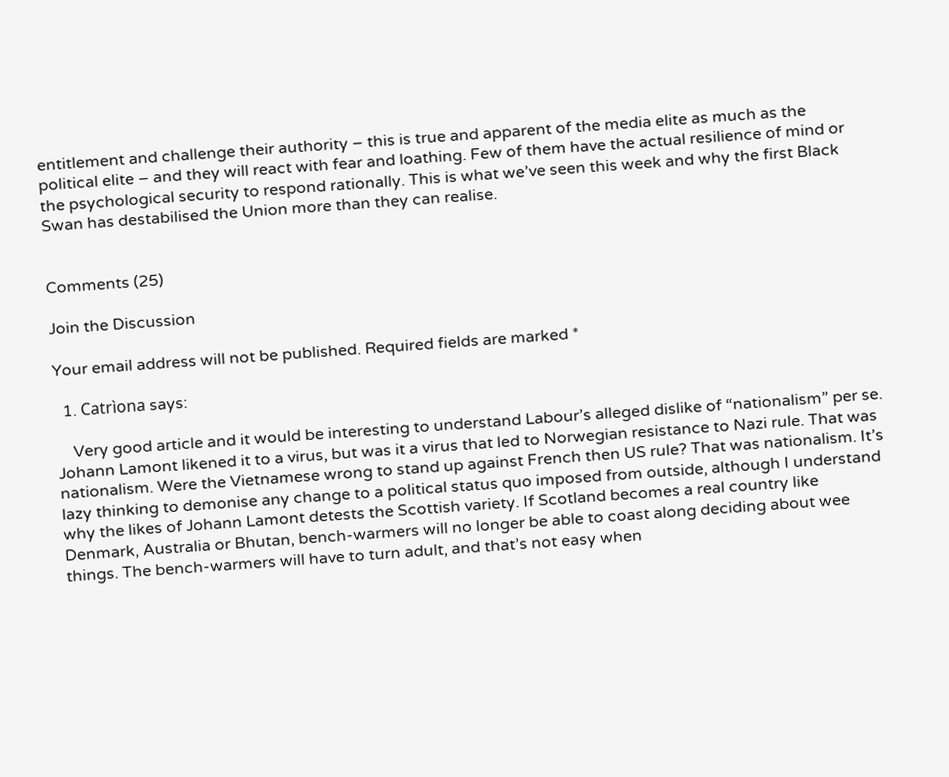entitlement and challenge their authority – this is true and apparent of the media elite as much as the political elite – and they will react with fear and loathing. Few of them have the actual resilience of mind or the psychological security to respond rationally. This is what we’ve seen this week and why the first Black Swan has destabilised the Union more than they can realise.


Comments (25)

Join the Discussion

Your email address will not be published. Required fields are marked *

  1. Catrìona says:

    Very good article and it would be interesting to understand Labour’s alleged dislike of “nationalism” per se. Johann Lamont likened it to a virus, but was it a virus that led to Norwegian resistance to Nazi rule. That was nationalism. Were the Vietnamese wrong to stand up against French then US rule? That was nationalism. It’s lazy thinking to demonise any change to a political status quo imposed from outside, although I understand why the likes of Johann Lamont detests the Scottish variety. If Scotland becomes a real country like Denmark, Australia or Bhutan, bench-warmers will no longer be able to coast along deciding about wee things. The bench-warmers will have to turn adult, and that’s not easy when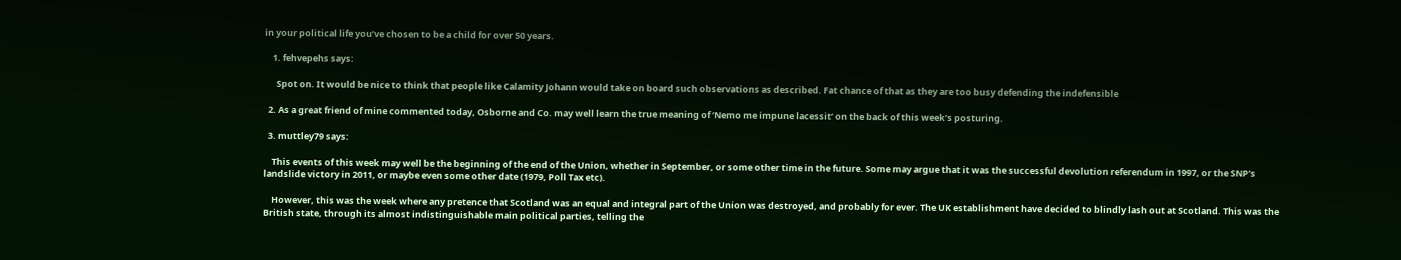in your political life you’ve chosen to be a child for over 50 years.

    1. fehvepehs says:

      Spot on. It would be nice to think that people like Calamity Johann would take on board such observations as described. Fat chance of that as they are too busy defending the indefensible

  2. As a great friend of mine commented today, Osborne and Co. may well learn the true meaning of ‘Nemo me impune lacessit’ on the back of this week’s posturing.

  3. muttley79 says:

    This events of this week may well be the beginning of the end of the Union, whether in September, or some other time in the future. Some may argue that it was the successful devolution referendum in 1997, or the SNP’s landslide victory in 2011, or maybe even some other date (1979, Poll Tax etc).

    However, this was the week where any pretence that Scotland was an equal and integral part of the Union was destroyed, and probably for ever. The UK establishment have decided to blindly lash out at Scotland. This was the British state, through its almost indistinguishable main political parties, telling the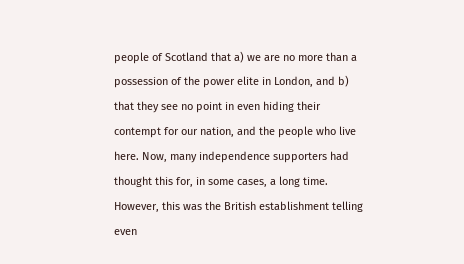people of Scotland that a) we are no more than a possession of the power elite in London, and b) that they see no point in even hiding their contempt for our nation, and the people who live here. Now, many independence supporters had thought this for, in some cases, a long time. However, this was the British establishment telling even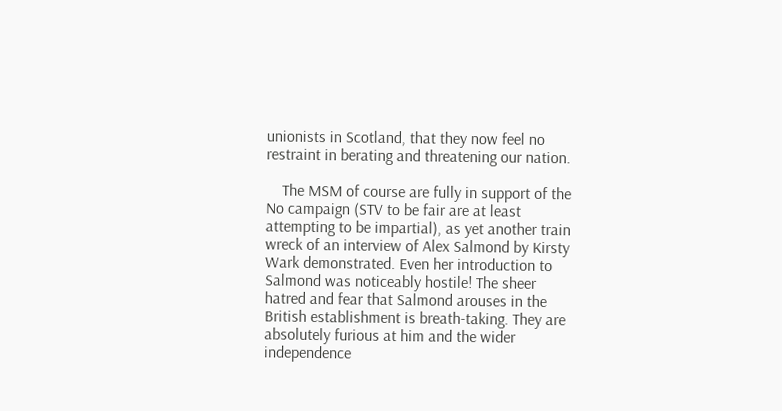unionists in Scotland, that they now feel no restraint in berating and threatening our nation.

    The MSM of course are fully in support of the No campaign (STV to be fair are at least attempting to be impartial), as yet another train wreck of an interview of Alex Salmond by Kirsty Wark demonstrated. Even her introduction to Salmond was noticeably hostile! The sheer hatred and fear that Salmond arouses in the British establishment is breath-taking. They are absolutely furious at him and the wider independence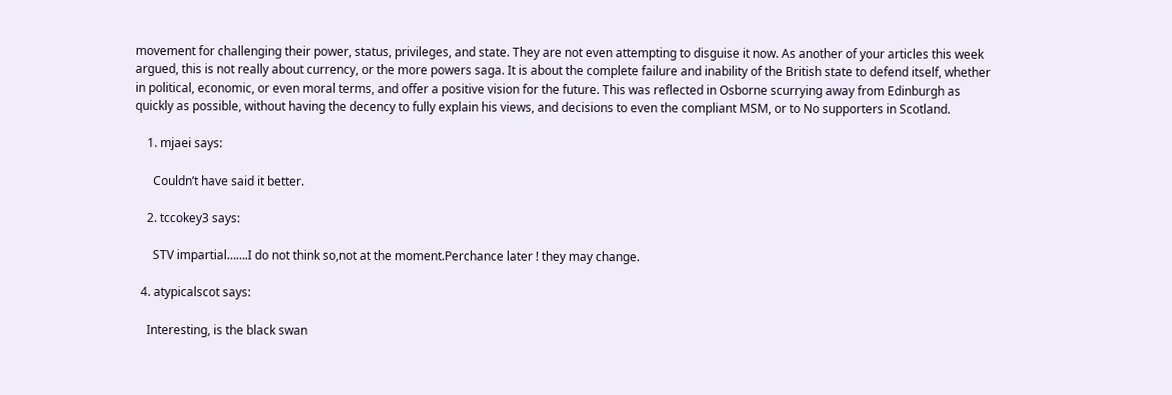movement for challenging their power, status, privileges, and state. They are not even attempting to disguise it now. As another of your articles this week argued, this is not really about currency, or the more powers saga. It is about the complete failure and inability of the British state to defend itself, whether in political, economic, or even moral terms, and offer a positive vision for the future. This was reflected in Osborne scurrying away from Edinburgh as quickly as possible, without having the decency to fully explain his views, and decisions to even the compliant MSM, or to No supporters in Scotland.

    1. mjaei says:

      Couldn’t have said it better.

    2. tccokey3 says:

      STV impartial…….I do not think so,not at the moment.Perchance later ! they may change.

  4. atypicalscot says:

    Interesting, is the black swan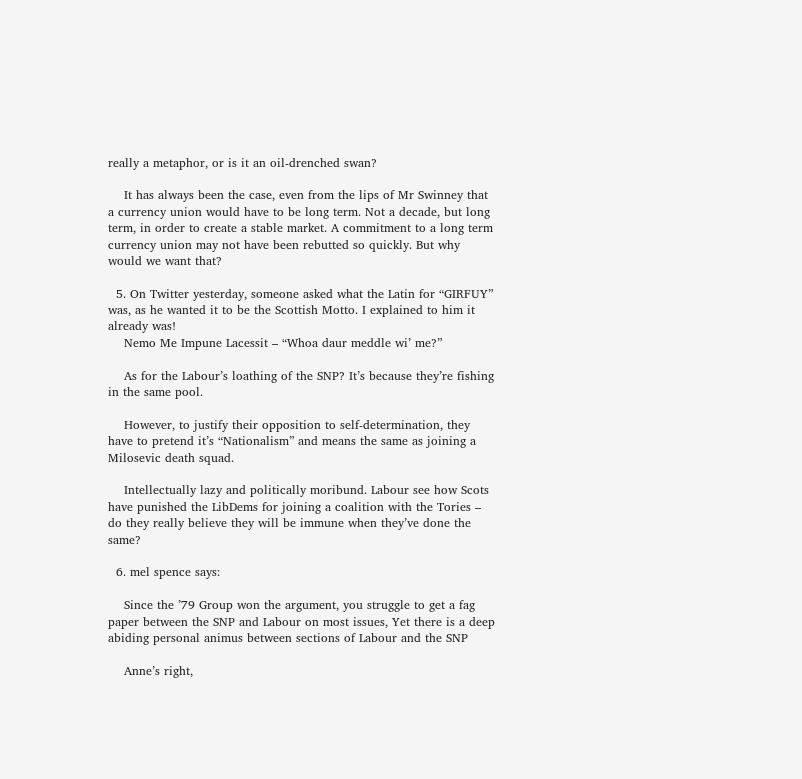really a metaphor, or is it an oil-drenched swan?

    It has always been the case, even from the lips of Mr Swinney that a currency union would have to be long term. Not a decade, but long term, in order to create a stable market. A commitment to a long term currency union may not have been rebutted so quickly. But why would we want that?

  5. On Twitter yesterday, someone asked what the Latin for “GIRFUY” was, as he wanted it to be the Scottish Motto. I explained to him it already was!
    Nemo Me Impune Lacessit – “Whoa daur meddle wi’ me?”

    As for the Labour’s loathing of the SNP? It’s because they’re fishing in the same pool.

    However, to justify their opposition to self-determination, they have to pretend it’s “Nationalism” and means the same as joining a Milosevic death squad.

    Intellectually lazy and politically moribund. Labour see how Scots have punished the LibDems for joining a coalition with the Tories – do they really believe they will be immune when they’ve done the same?

  6. mel spence says:

    Since the ’79 Group won the argument, you struggle to get a fag paper between the SNP and Labour on most issues, Yet there is a deep abiding personal animus between sections of Labour and the SNP

    Anne’s right,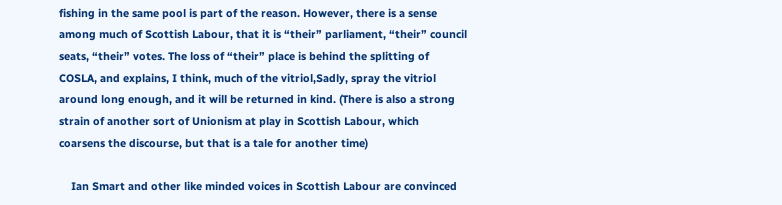fishing in the same pool is part of the reason. However, there is a sense among much of Scottish Labour, that it is “their” parliament, “their” council seats, “their” votes. The loss of “their” place is behind the splitting of COSLA, and explains, I think, much of the vitriol,Sadly, spray the vitriol around long enough, and it will be returned in kind. (There is also a strong strain of another sort of Unionism at play in Scottish Labour, which coarsens the discourse, but that is a tale for another time)

    Ian Smart and other like minded voices in Scottish Labour are convinced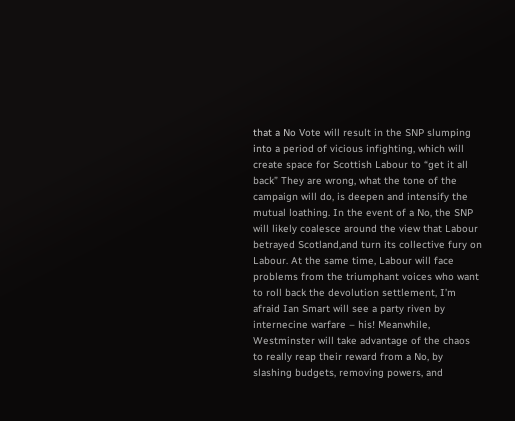that a No Vote will result in the SNP slumping into a period of vicious infighting, which will create space for Scottish Labour to “get it all back” They are wrong, what the tone of the campaign will do, is deepen and intensify the mutual loathing. In the event of a No, the SNP will likely coalesce around the view that Labour betrayed Scotland,and turn its collective fury on Labour. At the same time, Labour will face problems from the triumphant voices who want to roll back the devolution settlement, I’m afraid Ian Smart will see a party riven by internecine warfare – his! Meanwhile, Westminster will take advantage of the chaos to really reap their reward from a No, by slashing budgets, removing powers, and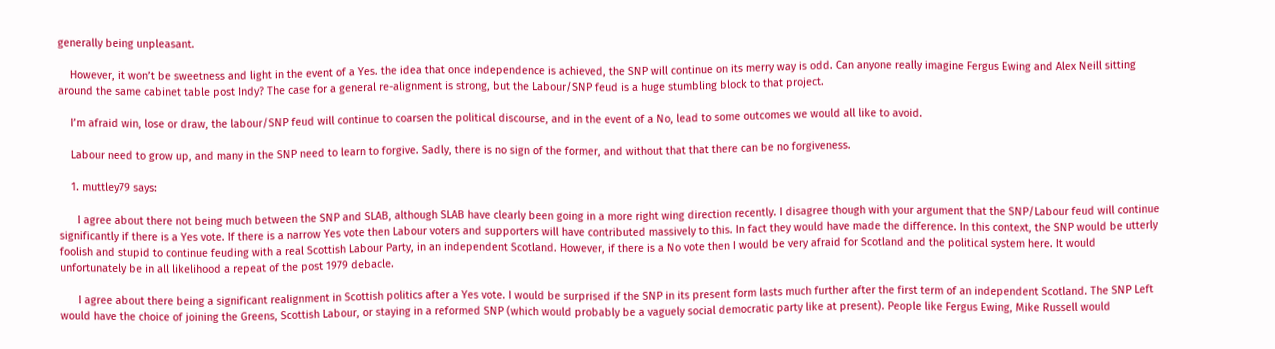generally being unpleasant.

    However, it won’t be sweetness and light in the event of a Yes. the idea that once independence is achieved, the SNP will continue on its merry way is odd. Can anyone really imagine Fergus Ewing and Alex Neill sitting around the same cabinet table post Indy? The case for a general re-alignment is strong, but the Labour/SNP feud is a huge stumbling block to that project.

    I’m afraid win, lose or draw, the labour/SNP feud will continue to coarsen the political discourse, and in the event of a No, lead to some outcomes we would all like to avoid.

    Labour need to grow up, and many in the SNP need to learn to forgive. Sadly, there is no sign of the former, and without that that there can be no forgiveness.

    1. muttley79 says:

      I agree about there not being much between the SNP and SLAB, although SLAB have clearly been going in a more right wing direction recently. I disagree though with your argument that the SNP/Labour feud will continue significantly if there is a Yes vote. If there is a narrow Yes vote then Labour voters and supporters will have contributed massively to this. In fact they would have made the difference. In this context, the SNP would be utterly foolish and stupid to continue feuding with a real Scottish Labour Party, in an independent Scotland. However, if there is a No vote then I would be very afraid for Scotland and the political system here. It would unfortunately be in all likelihood a repeat of the post 1979 debacle.

      I agree about there being a significant realignment in Scottish politics after a Yes vote. I would be surprised if the SNP in its present form lasts much further after the first term of an independent Scotland. The SNP Left would have the choice of joining the Greens, Scottish Labour, or staying in a reformed SNP (which would probably be a vaguely social democratic party like at present). People like Fergus Ewing, Mike Russell would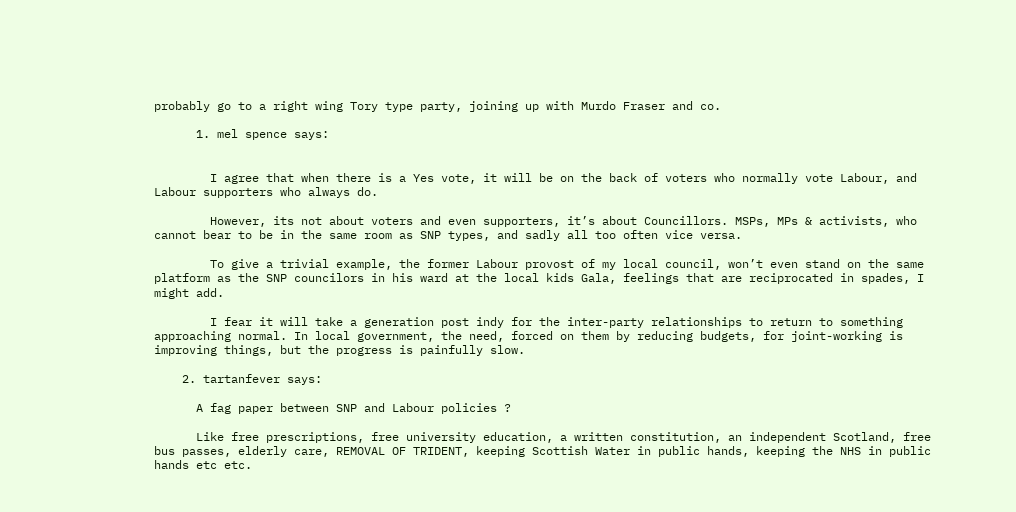probably go to a right wing Tory type party, joining up with Murdo Fraser and co.

      1. mel spence says:


        I agree that when there is a Yes vote, it will be on the back of voters who normally vote Labour, and Labour supporters who always do.

        However, its not about voters and even supporters, it’s about Councillors. MSPs, MPs & activists, who cannot bear to be in the same room as SNP types, and sadly all too often vice versa.

        To give a trivial example, the former Labour provost of my local council, won’t even stand on the same platform as the SNP councilors in his ward at the local kids Gala, feelings that are reciprocated in spades, I might add.

        I fear it will take a generation post indy for the inter-party relationships to return to something approaching normal. In local government, the need, forced on them by reducing budgets, for joint-working is improving things, but the progress is painfully slow.

    2. tartanfever says:

      A fag paper between SNP and Labour policies ?

      Like free prescriptions, free university education, a written constitution, an independent Scotland, free bus passes, elderly care, REMOVAL OF TRIDENT, keeping Scottish Water in public hands, keeping the NHS in public hands etc etc.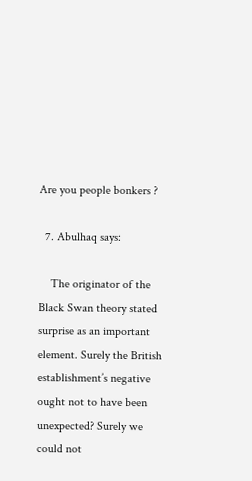Are you people bonkers ?

  7. Abulhaq says:

    The originator of the Black Swan theory stated surprise as an important element. Surely the British establishment’s negative ought not to have been unexpected? Surely we could not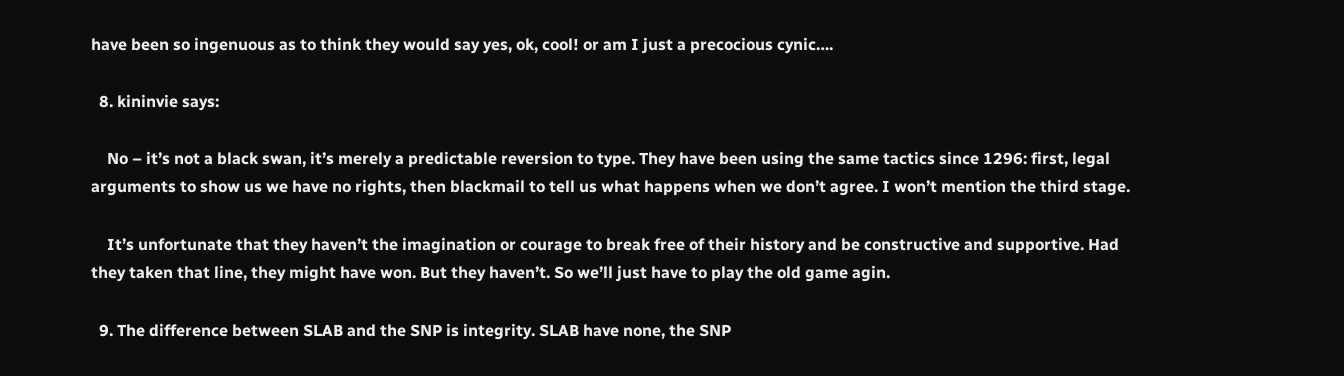have been so ingenuous as to think they would say yes, ok, cool! or am I just a precocious cynic….

  8. kininvie says:

    No – it’s not a black swan, it’s merely a predictable reversion to type. They have been using the same tactics since 1296: first, legal arguments to show us we have no rights, then blackmail to tell us what happens when we don’t agree. I won’t mention the third stage.

    It’s unfortunate that they haven’t the imagination or courage to break free of their history and be constructive and supportive. Had they taken that line, they might have won. But they haven’t. So we’ll just have to play the old game agin.

  9. The difference between SLAB and the SNP is integrity. SLAB have none, the SNP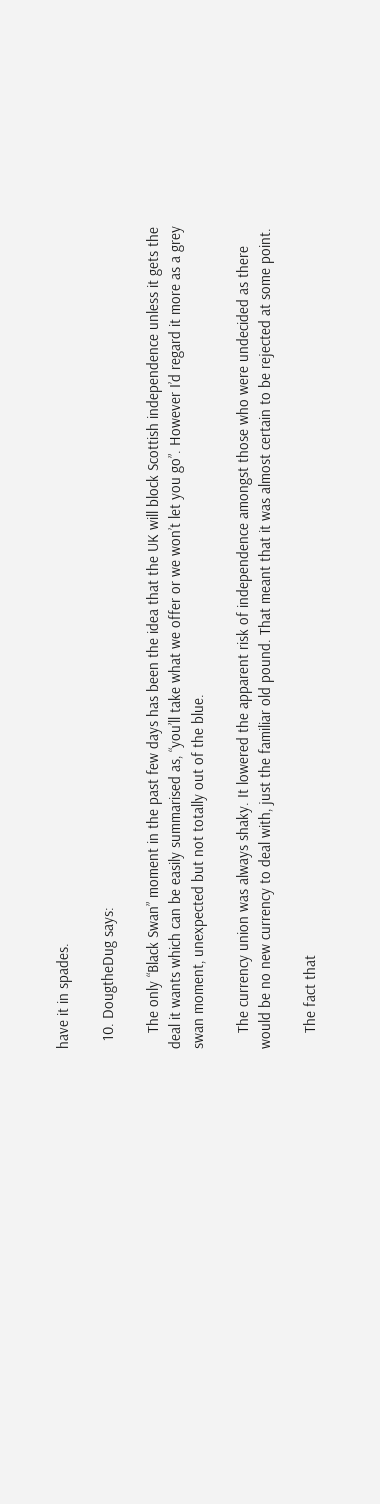have it in spades.

  10. DougtheDug says:

    The only “Black Swan” moment in the past few days has been the idea that the UK will block Scottish independence unless it gets the deal it wants which can be easily summarised as, “you’ll take what we offer or we won’t let you go”. However I’d regard it more as a grey swan moment, unexpected but not totally out of the blue.

    The currency union was always shaky. It lowered the apparent risk of independence amongst those who were undecided as there would be no new currency to deal with, just the familiar old pound. That meant that it was almost certain to be rejected at some point.

    The fact that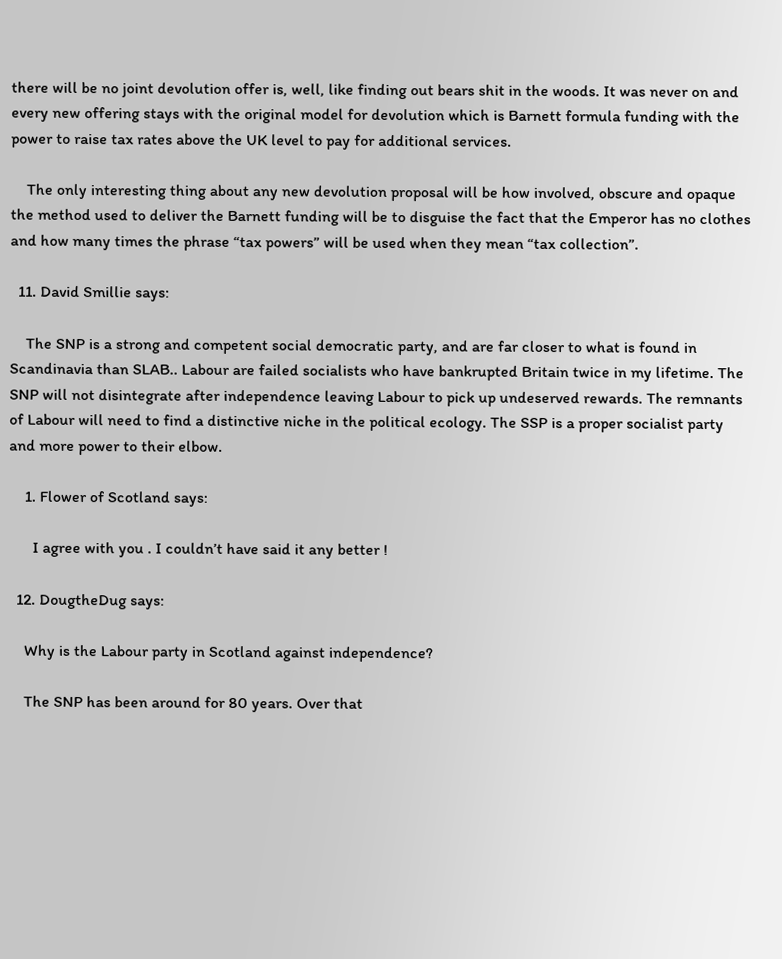there will be no joint devolution offer is, well, like finding out bears shit in the woods. It was never on and every new offering stays with the original model for devolution which is Barnett formula funding with the power to raise tax rates above the UK level to pay for additional services.

    The only interesting thing about any new devolution proposal will be how involved, obscure and opaque the method used to deliver the Barnett funding will be to disguise the fact that the Emperor has no clothes and how many times the phrase “tax powers” will be used when they mean “tax collection”.

  11. David Smillie says:

    The SNP is a strong and competent social democratic party, and are far closer to what is found in Scandinavia than SLAB.. Labour are failed socialists who have bankrupted Britain twice in my lifetime. The SNP will not disintegrate after independence leaving Labour to pick up undeserved rewards. The remnants of Labour will need to find a distinctive niche in the political ecology. The SSP is a proper socialist party and more power to their elbow.

    1. Flower of Scotland says:

      I agree with you . I couldn’t have said it any better !

  12. DougtheDug says:

    Why is the Labour party in Scotland against independence?

    The SNP has been around for 80 years. Over that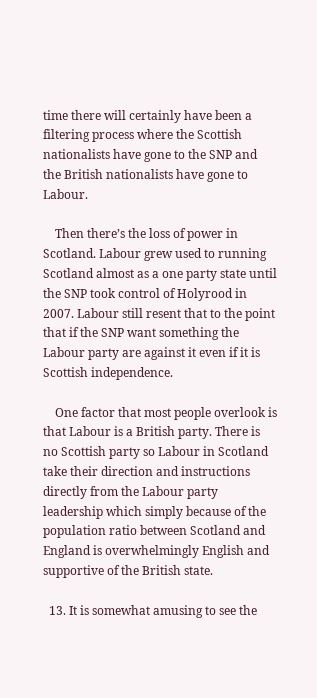time there will certainly have been a filtering process where the Scottish nationalists have gone to the SNP and the British nationalists have gone to Labour.

    Then there’s the loss of power in Scotland. Labour grew used to running Scotland almost as a one party state until the SNP took control of Holyrood in 2007. Labour still resent that to the point that if the SNP want something the Labour party are against it even if it is Scottish independence.

    One factor that most people overlook is that Labour is a British party. There is no Scottish party so Labour in Scotland take their direction and instructions directly from the Labour party leadership which simply because of the population ratio between Scotland and England is overwhelmingly English and supportive of the British state.

  13. It is somewhat amusing to see the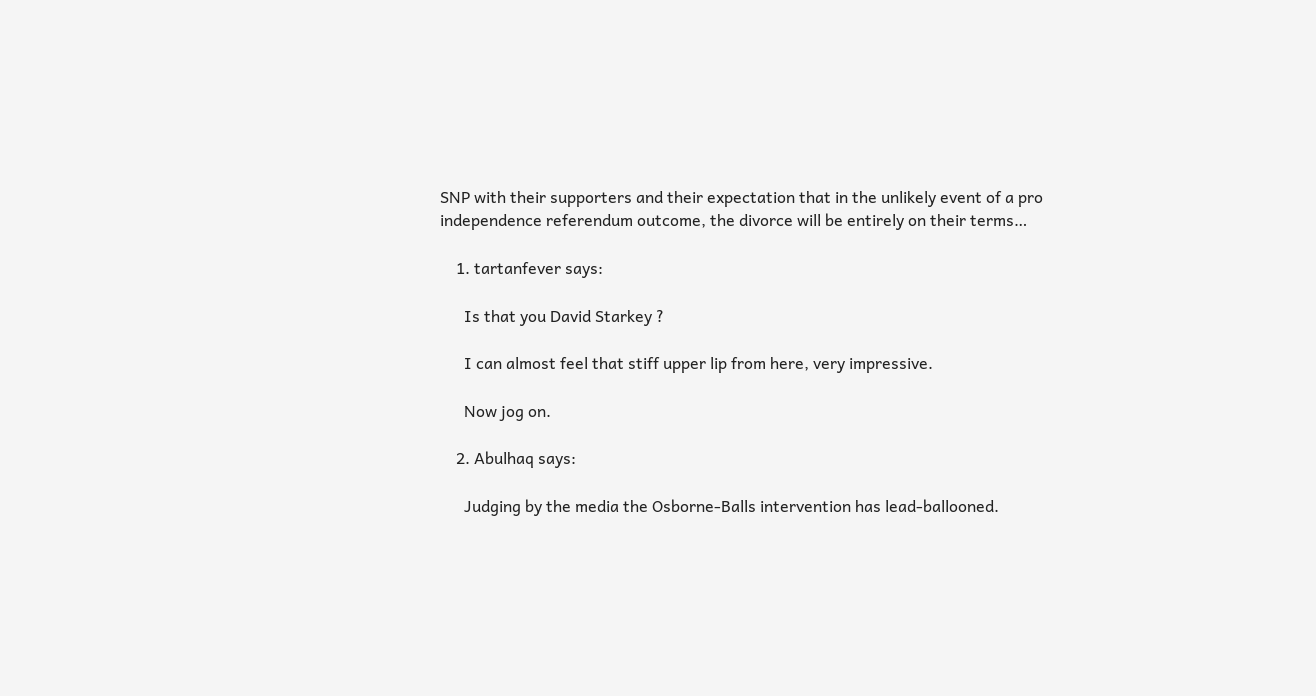SNP with their supporters and their expectation that in the unlikely event of a pro independence referendum outcome, the divorce will be entirely on their terms…

    1. tartanfever says:

      Is that you David Starkey ?

      I can almost feel that stiff upper lip from here, very impressive.

      Now jog on.

    2. Abulhaq says:

      Judging by the media the Osborne-Balls intervention has lead-ballooned.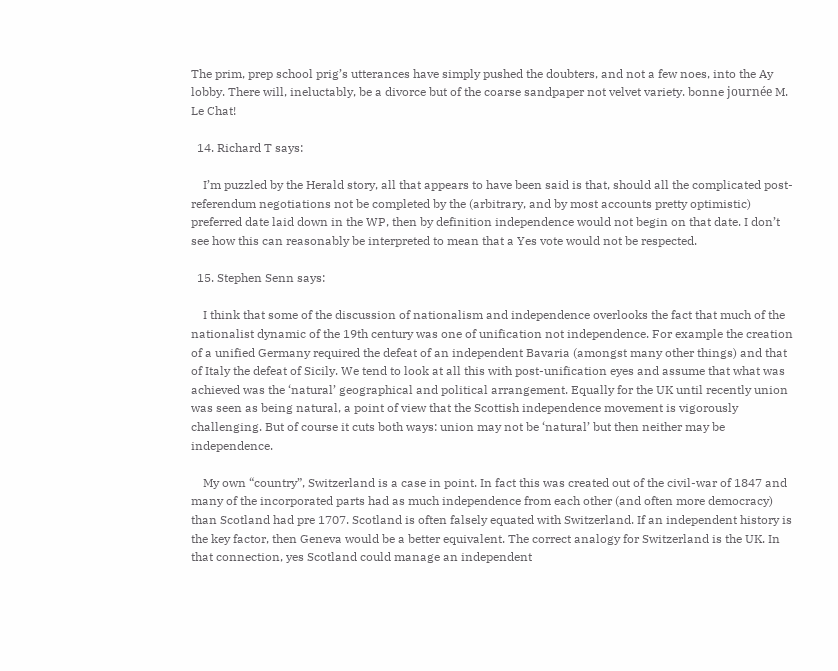The prim, prep school prig’s utterances have simply pushed the doubters, and not a few noes, into the Ay lobby. There will, ineluctably, be a divorce but of the coarse sandpaper not velvet variety. bonne journée M. Le Chat!

  14. Richard T says:

    I’m puzzled by the Herald story, all that appears to have been said is that, should all the complicated post-referendum negotiations not be completed by the (arbitrary, and by most accounts pretty optimistic) preferred date laid down in the WP, then by definition independence would not begin on that date. I don’t see how this can reasonably be interpreted to mean that a Yes vote would not be respected.

  15. Stephen Senn says:

    I think that some of the discussion of nationalism and independence overlooks the fact that much of the nationalist dynamic of the 19th century was one of unification not independence. For example the creation of a unified Germany required the defeat of an independent Bavaria (amongst many other things) and that of Italy the defeat of Sicily. We tend to look at all this with post-unification eyes and assume that what was achieved was the ‘natural’ geographical and political arrangement. Equally for the UK until recently union was seen as being natural, a point of view that the Scottish independence movement is vigorously challenging. But of course it cuts both ways: union may not be ‘natural’ but then neither may be independence.

    My own “country”, Switzerland is a case in point. In fact this was created out of the civil-war of 1847 and many of the incorporated parts had as much independence from each other (and often more democracy) than Scotland had pre 1707. Scotland is often falsely equated with Switzerland. If an independent history is the key factor, then Geneva would be a better equivalent. The correct analogy for Switzerland is the UK. In that connection, yes Scotland could manage an independent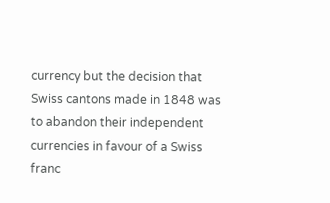currency but the decision that Swiss cantons made in 1848 was to abandon their independent currencies in favour of a Swiss franc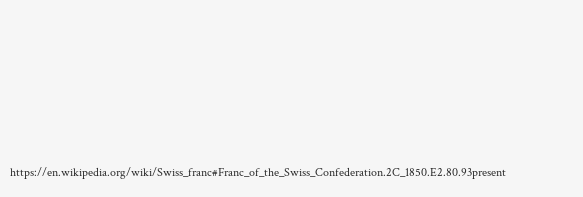https://en.wikipedia.org/wiki/Swiss_franc#Franc_of_the_Swiss_Confederation.2C_1850.E2.80.93present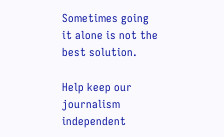Sometimes going it alone is not the best solution.

Help keep our journalism independent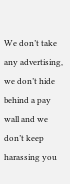We don’t take any advertising, we don’t hide behind a pay wall and we don’t keep harassing you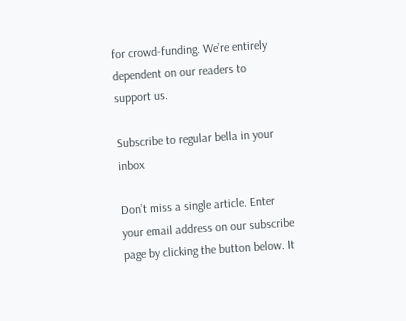for crowd-funding. We’re entirely dependent on our readers to support us.

Subscribe to regular bella in your inbox

Don’t miss a single article. Enter your email address on our subscribe page by clicking the button below. It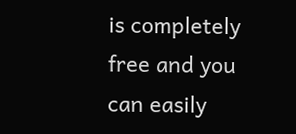is completely free and you can easily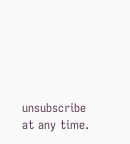unsubscribe at any time.